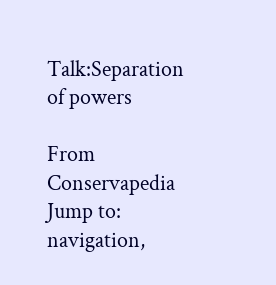Talk:Separation of powers

From Conservapedia
Jump to: navigation,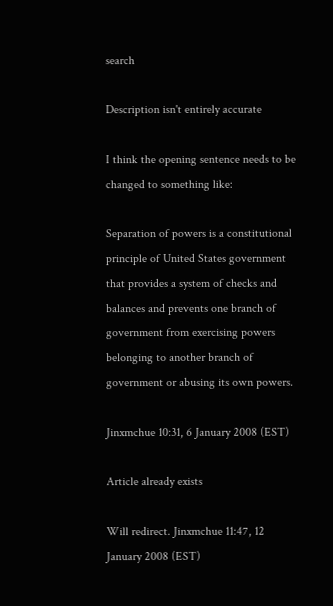search

Description isn't entirely accurate

I think the opening sentence needs to be changed to something like:

Separation of powers is a constitutional principle of United States government that provides a system of checks and balances and prevents one branch of government from exercising powers belonging to another branch of government or abusing its own powers.

Jinxmchue 10:31, 6 January 2008 (EST)

Article already exists

Will redirect. Jinxmchue 11:47, 12 January 2008 (EST)